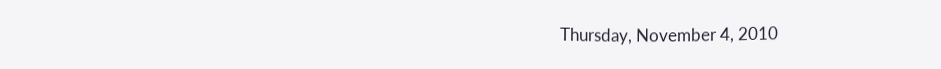Thursday, November 4, 2010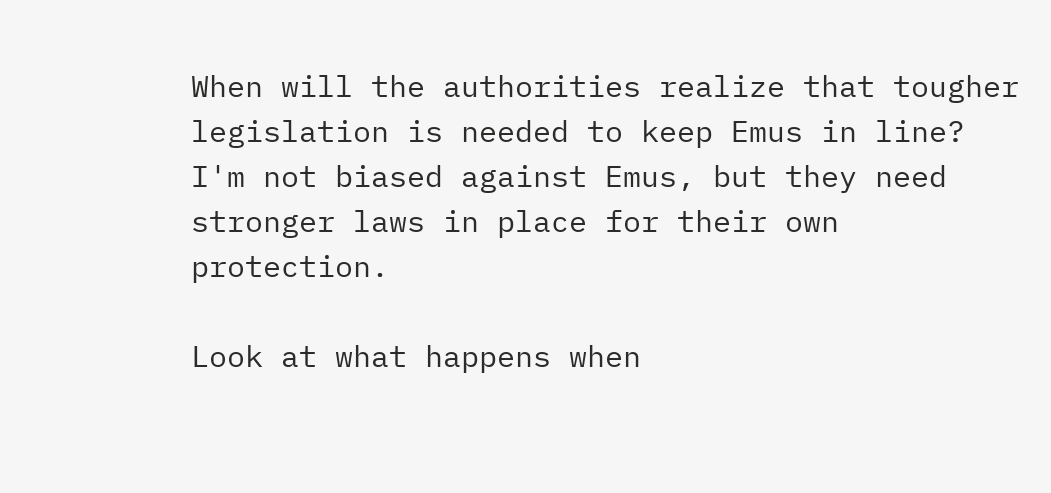When will the authorities realize that tougher legislation is needed to keep Emus in line? I'm not biased against Emus, but they need stronger laws in place for their own protection.

Look at what happens when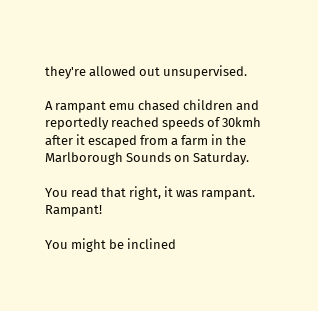they're allowed out unsupervised.

A rampant emu chased children and reportedly reached speeds of 30kmh after it escaped from a farm in the Marlborough Sounds on Saturday.

You read that right, it was rampant. Rampant!

You might be inclined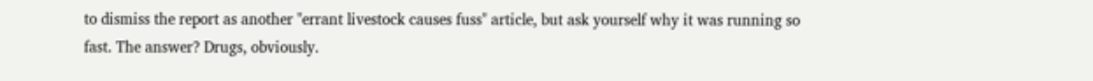to dismiss the report as another "errant livestock causes fuss" article, but ask yourself why it was running so fast. The answer? Drugs, obviously.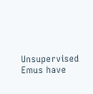Unsupervised Emus have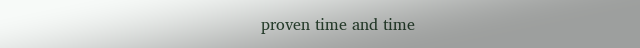proven time and time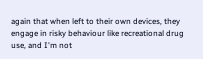again that when left to their own devices, they engage in risky behaviour like recreational drug use, and I'm not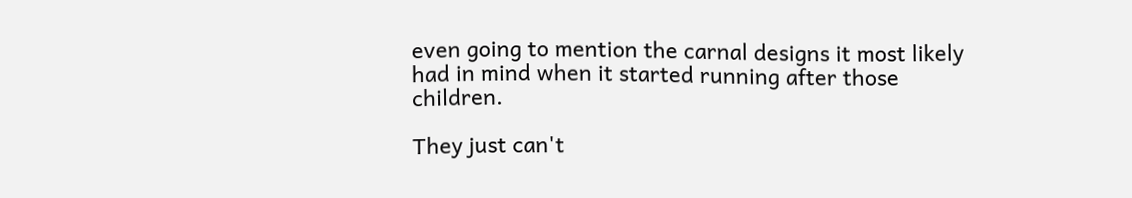even going to mention the carnal designs it most likely had in mind when it started running after those children.

They just can't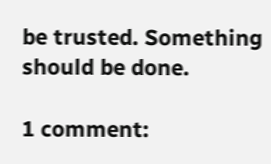be trusted. Something should be done.

1 comment: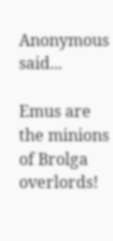Anonymous said...

Emus are the minions of Brolga overlords!